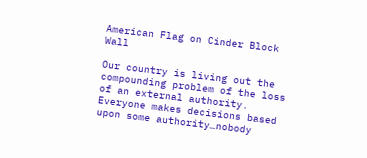American Flag on Cinder Block Wall

Our country is living out the compounding problem of the loss of an external authority. Everyone makes decisions based upon some authority…nobody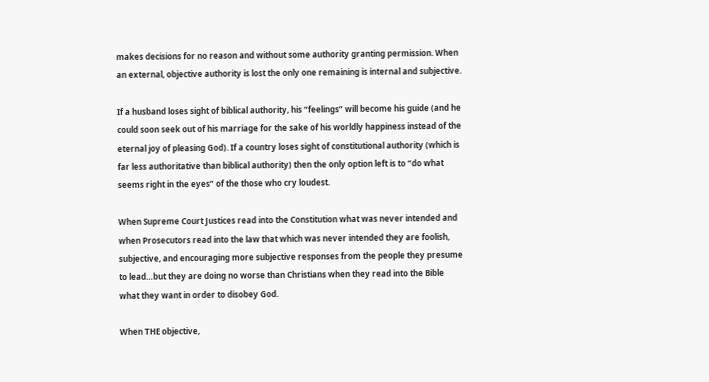makes decisions for no reason and without some authority granting permission. When an external, objective authority is lost the only one remaining is internal and subjective.

If a husband loses sight of biblical authority, his “feelings” will become his guide (and he could soon seek out of his marriage for the sake of his worldly happiness instead of the eternal joy of pleasing God). If a country loses sight of constitutional authority (which is far less authoritative than biblical authority) then the only option left is to “do what seems right in the eyes” of the those who cry loudest.

When Supreme Court Justices read into the Constitution what was never intended and when Prosecutors read into the law that which was never intended they are foolish, subjective, and encouraging more subjective responses from the people they presume to lead…but they are doing no worse than Christians when they read into the Bible what they want in order to disobey God.

When THE objective,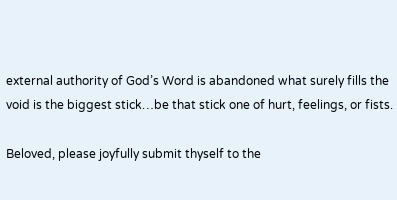external authority of God’s Word is abandoned what surely fills the void is the biggest stick…be that stick one of hurt, feelings, or fists.

Beloved, please joyfully submit thyself to the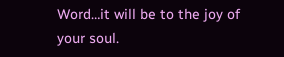Word…it will be to the joy of your soul.